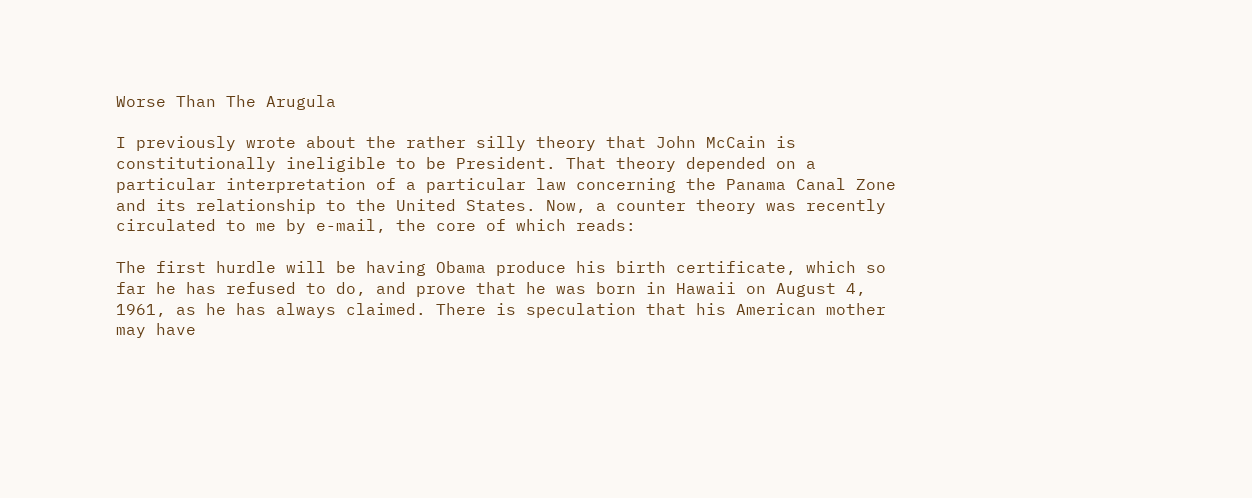Worse Than The Arugula

I previously wrote about the rather silly theory that John McCain is constitutionally ineligible to be President. That theory depended on a particular interpretation of a particular law concerning the Panama Canal Zone and its relationship to the United States. Now, a counter theory was recently circulated to me by e-mail, the core of which reads:

The first hurdle will be having Obama produce his birth certificate, which so far he has refused to do, and prove that he was born in Hawaii on August 4, 1961, as he has always claimed. There is speculation that his American mother may have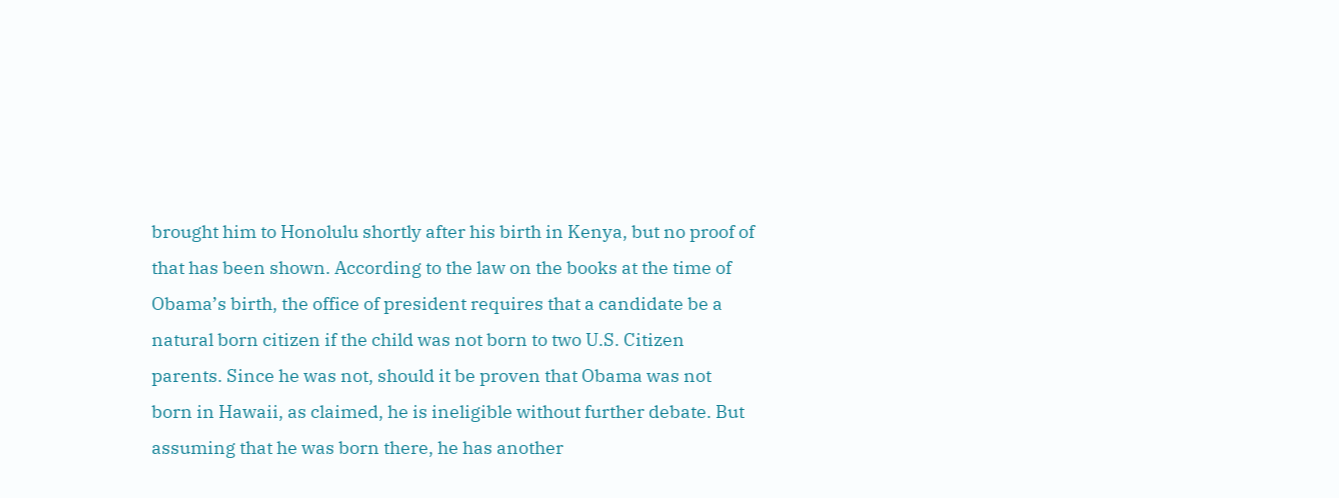brought him to Honolulu shortly after his birth in Kenya, but no proof of that has been shown. According to the law on the books at the time of Obama’s birth, the office of president requires that a candidate be a natural born citizen if the child was not born to two U.S. Citizen parents. Since he was not, should it be proven that Obama was not born in Hawaii, as claimed, he is ineligible without further debate. But assuming that he was born there, he has another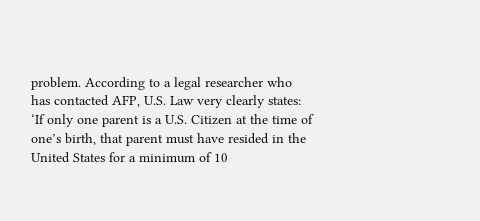problem. According to a legal researcher who has contacted AFP, U.S. Law very clearly states: ‘If only one parent is a U.S. Citizen at the time of one’s birth, that parent must have resided in the United States for a minimum of 10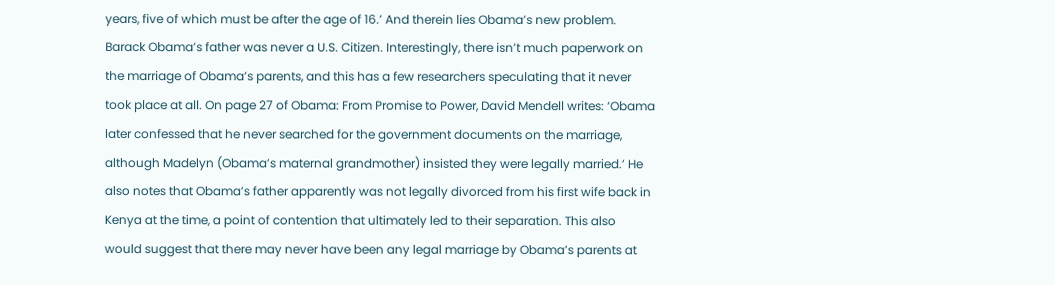years, five of which must be after the age of 16.’ And therein lies Obama’s new problem. Barack Obama’s father was never a U.S. Citizen. Interestingly, there isn’t much paperwork on the marriage of Obama’s parents, and this has a few researchers speculating that it never took place at all. On page 27 of Obama: From Promise to Power, David Mendell writes: ‘Obama later confessed that he never searched for the government documents on the marriage, although Madelyn (Obama’s maternal grandmother) insisted they were legally married.’ He also notes that Obama’s father apparently was not legally divorced from his first wife back in Kenya at the time, a point of contention that ultimately led to their separation. This also would suggest that there may never have been any legal marriage by Obama’s parents at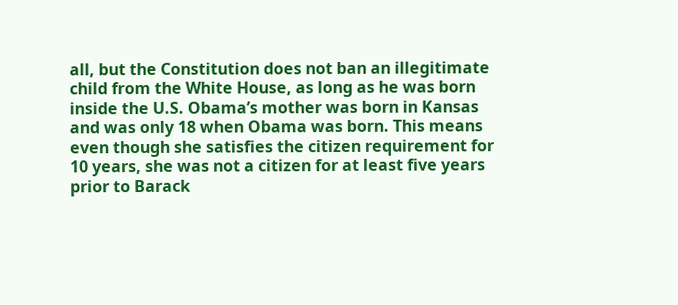all, but the Constitution does not ban an illegitimate child from the White House, as long as he was born inside the U.S. Obama’s mother was born in Kansas and was only 18 when Obama was born. This means even though she satisfies the citizen requirement for 10 years, she was not a citizen for at least five years prior to Barack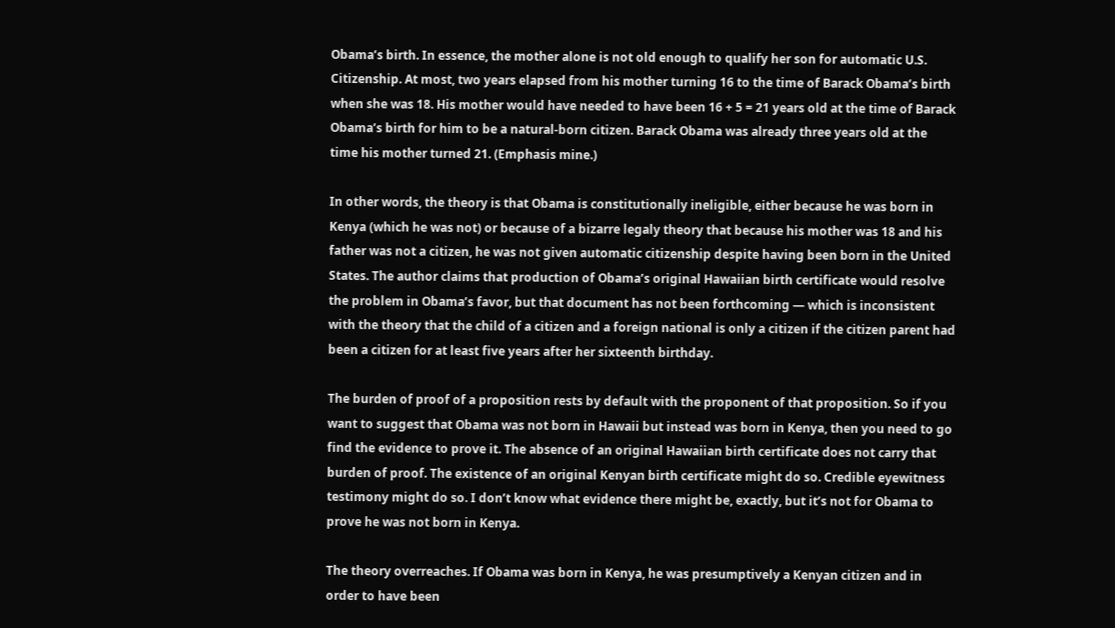Obama’s birth. In essence, the mother alone is not old enough to qualify her son for automatic U.S. Citizenship. At most, two years elapsed from his mother turning 16 to the time of Barack Obama’s birth when she was 18. His mother would have needed to have been 16 + 5 = 21 years old at the time of Barack Obama’s birth for him to be a natural-born citizen. Barack Obama was already three years old at the time his mother turned 21. (Emphasis mine.)

In other words, the theory is that Obama is constitutionally ineligible, either because he was born in Kenya (which he was not) or because of a bizarre legaly theory that because his mother was 18 and his father was not a citizen, he was not given automatic citizenship despite having been born in the United States. The author claims that production of Obama’s original Hawaiian birth certificate would resolve the problem in Obama’s favor, but that document has not been forthcoming — which is inconsistent with the theory that the child of a citizen and a foreign national is only a citizen if the citizen parent had been a citizen for at least five years after her sixteenth birthday.

The burden of proof of a proposition rests by default with the proponent of that proposition. So if you want to suggest that Obama was not born in Hawaii but instead was born in Kenya, then you need to go find the evidence to prove it. The absence of an original Hawaiian birth certificate does not carry that burden of proof. The existence of an original Kenyan birth certificate might do so. Credible eyewitness testimony might do so. I don’t know what evidence there might be, exactly, but it’s not for Obama to prove he was not born in Kenya.

The theory overreaches. If Obama was born in Kenya, he was presumptively a Kenyan citizen and in order to have been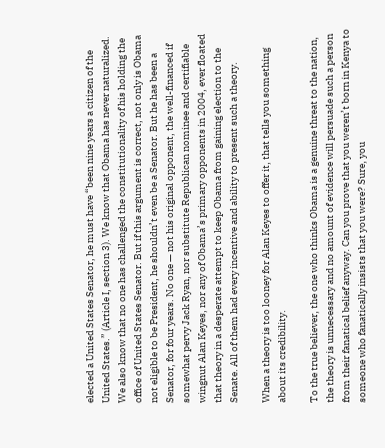elected a United States Senator, he must have “been nine years a citizen of the United States.” (Article I, section 3). We know that Obama has never naturalized. We also know that no one has challenged the constitutionality of his holding the office of United States Senator. But if this argument is correct, not only is Obama not eligible to be President, he shouldn’t even be a Senator. But he has been a Senator, for four years. No one — not his original opponent, the well-financed if somewhat pervy Jack Ryan, nor substitute Republican nominee and certifiable wingnut Alan Keyes, nor any of Obama’s primary opponents in 2004, ever floated that theory in a desperate attempt to keep Obama from gaining election to the Senate. All of them had every incentive and ability to present such a theory.

When a theory is too looney for Alan Keyes to offer it, that tells you something about its credibility.

To the true believer, the one who thinks Obama is a genuine threat to the nation, the theory is unnecessary and no amount of evidence will persuade such a person from their fanatical belief anyway. Can you prove that you weren’t born in Kenya to someone who fanatically insists that you were? Sure, you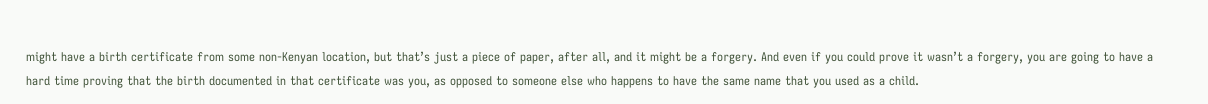might have a birth certificate from some non-Kenyan location, but that’s just a piece of paper, after all, and it might be a forgery. And even if you could prove it wasn’t a forgery, you are going to have a hard time proving that the birth documented in that certificate was you, as opposed to someone else who happens to have the same name that you used as a child.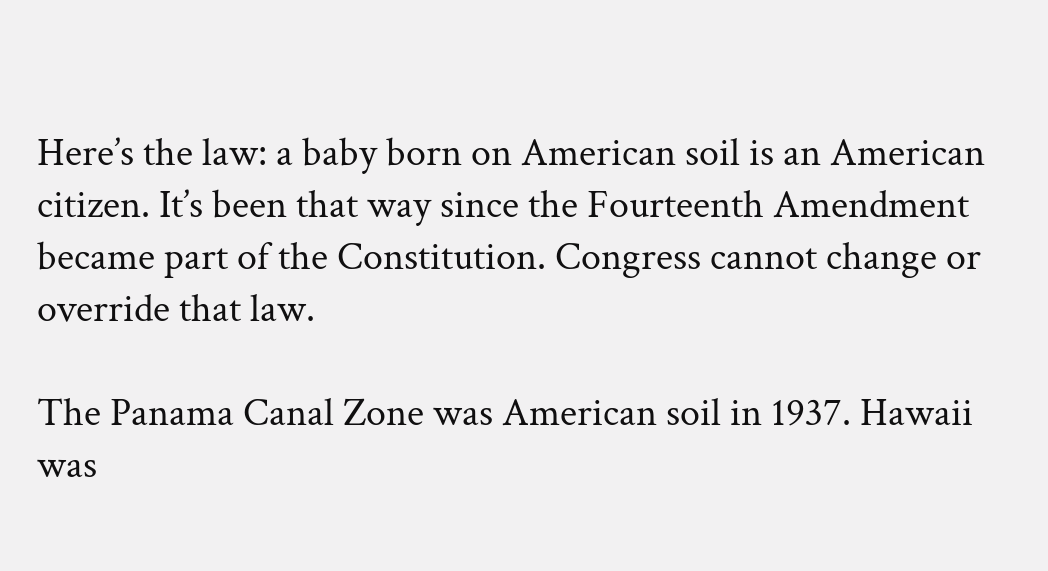Here’s the law: a baby born on American soil is an American citizen. It’s been that way since the Fourteenth Amendment became part of the Constitution. Congress cannot change or override that law.

The Panama Canal Zone was American soil in 1937. Hawaii was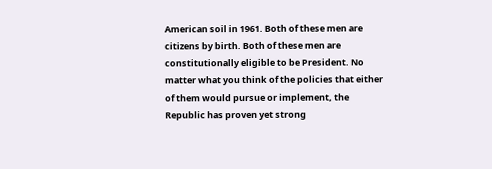American soil in 1961. Both of these men are citizens by birth. Both of these men are constitutionally eligible to be President. No matter what you think of the policies that either of them would pursue or implement, the Republic has proven yet strong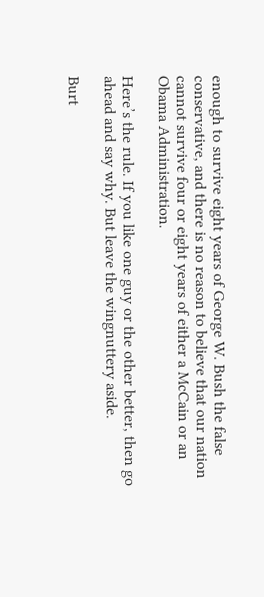enough to survive eight years of George W. Bush the false conservative, and there is no reason to believe that our nation cannot survive four or eight years of either a McCain or an Obama Administration.

Here’s the rule. If you like one guy or the other better, then go ahead and say why. But leave the wingnuttery aside.

Burt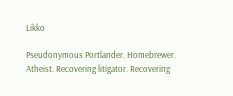Likko

Pseudonymous Portlander. Homebrewer. Atheist. Recovering litigator. Recovering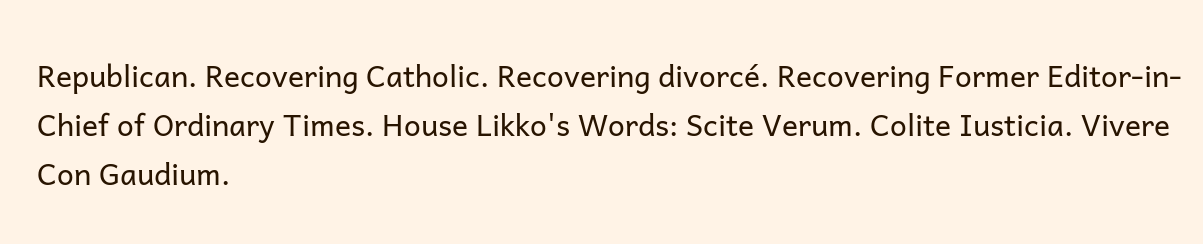Republican. Recovering Catholic. Recovering divorcé. Recovering Former Editor-in-Chief of Ordinary Times. House Likko's Words: Scite Verum. Colite Iusticia. Vivere Con Gaudium.